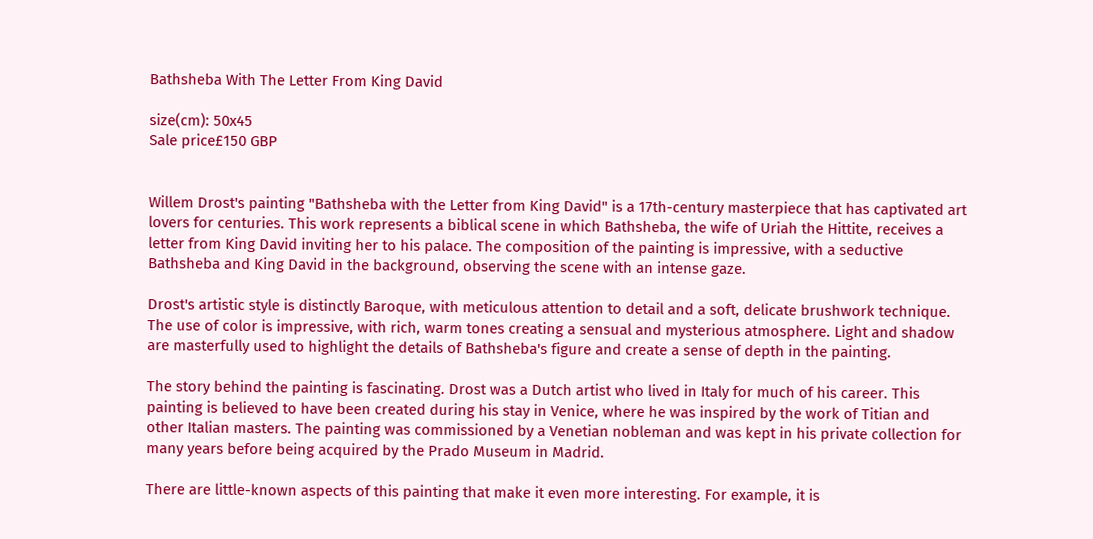Bathsheba With The Letter From King David

size(cm): 50x45
Sale price£150 GBP


Willem Drost's painting "Bathsheba with the Letter from King David" is a 17th-century masterpiece that has captivated art lovers for centuries. This work represents a biblical scene in which Bathsheba, the wife of Uriah the Hittite, receives a letter from King David inviting her to his palace. The composition of the painting is impressive, with a seductive Bathsheba and King David in the background, observing the scene with an intense gaze.

Drost's artistic style is distinctly Baroque, with meticulous attention to detail and a soft, delicate brushwork technique. The use of color is impressive, with rich, warm tones creating a sensual and mysterious atmosphere. Light and shadow are masterfully used to highlight the details of Bathsheba's figure and create a sense of depth in the painting.

The story behind the painting is fascinating. Drost was a Dutch artist who lived in Italy for much of his career. This painting is believed to have been created during his stay in Venice, where he was inspired by the work of Titian and other Italian masters. The painting was commissioned by a Venetian nobleman and was kept in his private collection for many years before being acquired by the Prado Museum in Madrid.

There are little-known aspects of this painting that make it even more interesting. For example, it is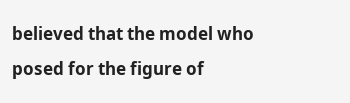believed that the model who posed for the figure of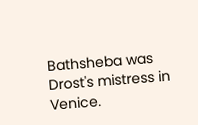Bathsheba was Drost's mistress in Venice.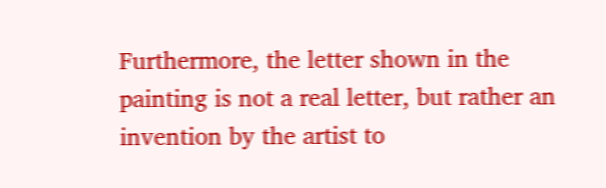Furthermore, the letter shown in the painting is not a real letter, but rather an invention by the artist to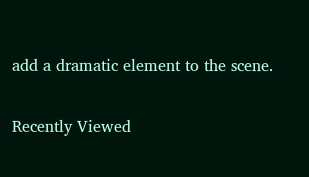add a dramatic element to the scene.

Recently Viewed